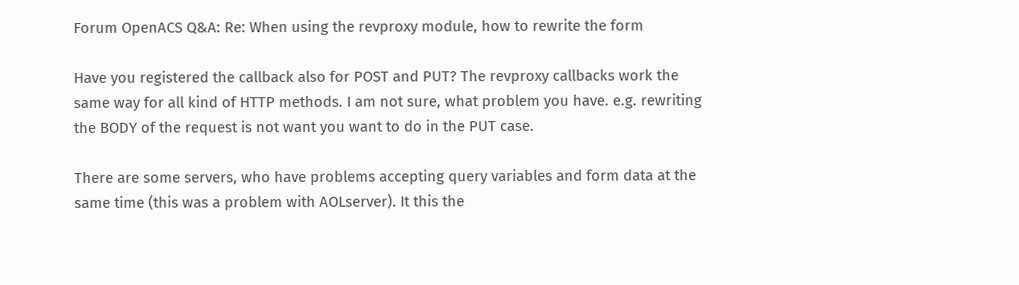Forum OpenACS Q&A: Re: When using the revproxy module, how to rewrite the form

Have you registered the callback also for POST and PUT? The revproxy callbacks work the same way for all kind of HTTP methods. I am not sure, what problem you have. e.g. rewriting the BODY of the request is not want you want to do in the PUT case.

There are some servers, who have problems accepting query variables and form data at the same time (this was a problem with AOLserver). It this the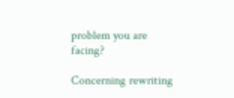problem you are facing?

Concerning rewriting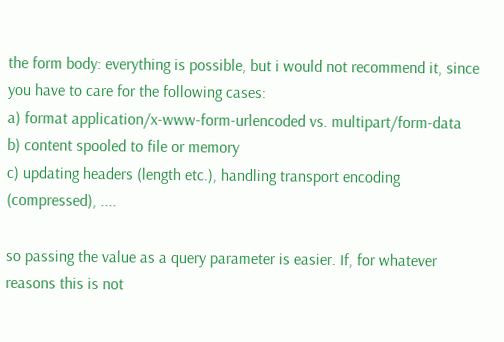the form body: everything is possible, but i would not recommend it, since you have to care for the following cases:
a) format application/x-www-form-urlencoded vs. multipart/form-data
b) content spooled to file or memory
c) updating headers (length etc.), handling transport encoding (compressed), ....

so passing the value as a query parameter is easier. If, for whatever reasons this is not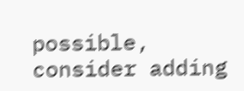possible, consider adding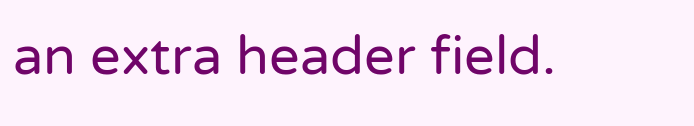an extra header field.